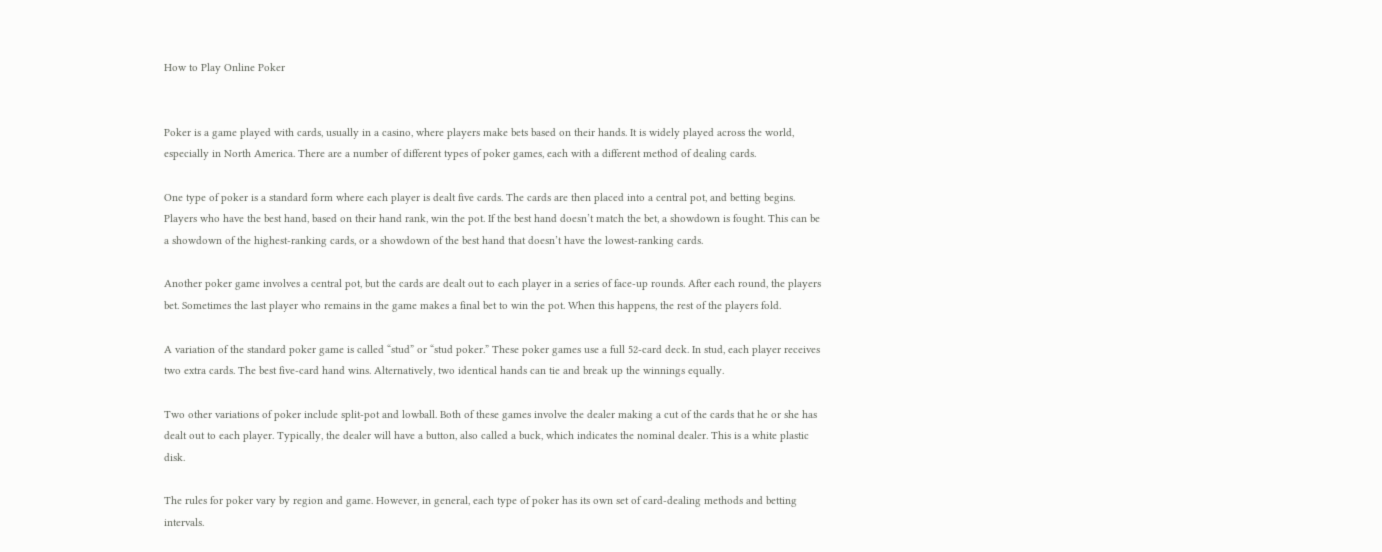How to Play Online Poker


Poker is a game played with cards, usually in a casino, where players make bets based on their hands. It is widely played across the world, especially in North America. There are a number of different types of poker games, each with a different method of dealing cards.

One type of poker is a standard form where each player is dealt five cards. The cards are then placed into a central pot, and betting begins. Players who have the best hand, based on their hand rank, win the pot. If the best hand doesn’t match the bet, a showdown is fought. This can be a showdown of the highest-ranking cards, or a showdown of the best hand that doesn’t have the lowest-ranking cards.

Another poker game involves a central pot, but the cards are dealt out to each player in a series of face-up rounds. After each round, the players bet. Sometimes the last player who remains in the game makes a final bet to win the pot. When this happens, the rest of the players fold.

A variation of the standard poker game is called “stud” or “stud poker.” These poker games use a full 52-card deck. In stud, each player receives two extra cards. The best five-card hand wins. Alternatively, two identical hands can tie and break up the winnings equally.

Two other variations of poker include split-pot and lowball. Both of these games involve the dealer making a cut of the cards that he or she has dealt out to each player. Typically, the dealer will have a button, also called a buck, which indicates the nominal dealer. This is a white plastic disk.

The rules for poker vary by region and game. However, in general, each type of poker has its own set of card-dealing methods and betting intervals.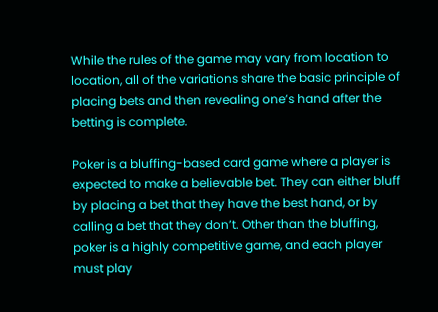While the rules of the game may vary from location to location, all of the variations share the basic principle of placing bets and then revealing one’s hand after the betting is complete.

Poker is a bluffing-based card game where a player is expected to make a believable bet. They can either bluff by placing a bet that they have the best hand, or by calling a bet that they don’t. Other than the bluffing, poker is a highly competitive game, and each player must play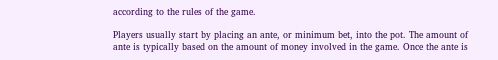according to the rules of the game.

Players usually start by placing an ante, or minimum bet, into the pot. The amount of ante is typically based on the amount of money involved in the game. Once the ante is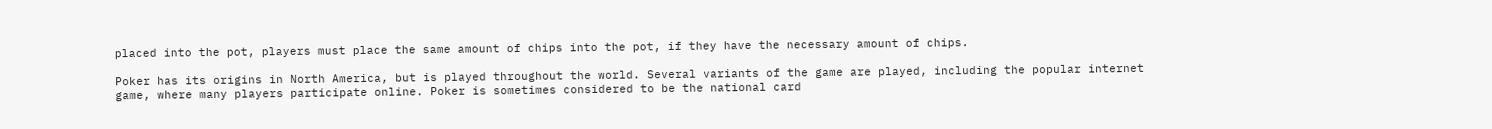placed into the pot, players must place the same amount of chips into the pot, if they have the necessary amount of chips.

Poker has its origins in North America, but is played throughout the world. Several variants of the game are played, including the popular internet game, where many players participate online. Poker is sometimes considered to be the national card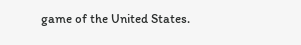game of the United States.